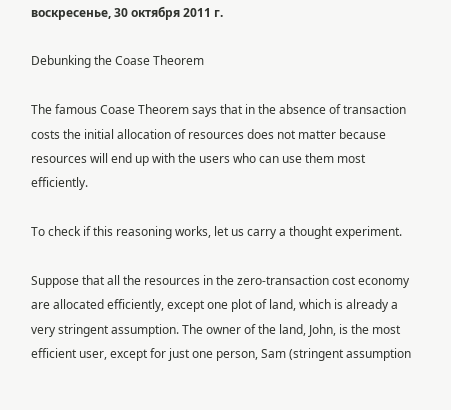воскресенье, 30 октября 2011 г.

Debunking the Coase Theorem

The famous Coase Theorem says that in the absence of transaction costs the initial allocation of resources does not matter because resources will end up with the users who can use them most efficiently.

To check if this reasoning works, let us carry a thought experiment.

Suppose that all the resources in the zero-transaction cost economy are allocated efficiently, except one plot of land, which is already a very stringent assumption. The owner of the land, John, is the most efficient user, except for just one person, Sam (stringent assumption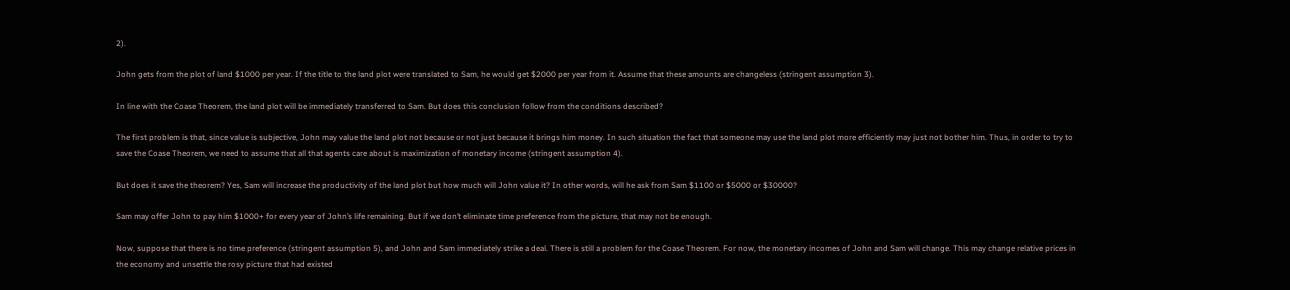2).

John gets from the plot of land $1000 per year. If the title to the land plot were translated to Sam, he would get $2000 per year from it. Assume that these amounts are changeless (stringent assumption 3).

In line with the Coase Theorem, the land plot will be immediately transferred to Sam. But does this conclusion follow from the conditions described?

The first problem is that, since value is subjective, John may value the land plot not because or not just because it brings him money. In such situation the fact that someone may use the land plot more efficiently may just not bother him. Thus, in order to try to save the Coase Theorem, we need to assume that all that agents care about is maximization of monetary income (stringent assumption 4).

But does it save the theorem? Yes, Sam will increase the productivity of the land plot but how much will John value it? In other words, will he ask from Sam $1100 or $5000 or $30000?

Sam may offer John to pay him $1000+ for every year of John’s life remaining. But if we don’t eliminate time preference from the picture, that may not be enough.

Now, suppose that there is no time preference (stringent assumption 5), and John and Sam immediately strike a deal. There is still a problem for the Coase Theorem. For now, the monetary incomes of John and Sam will change. This may change relative prices in the economy and unsettle the rosy picture that had existed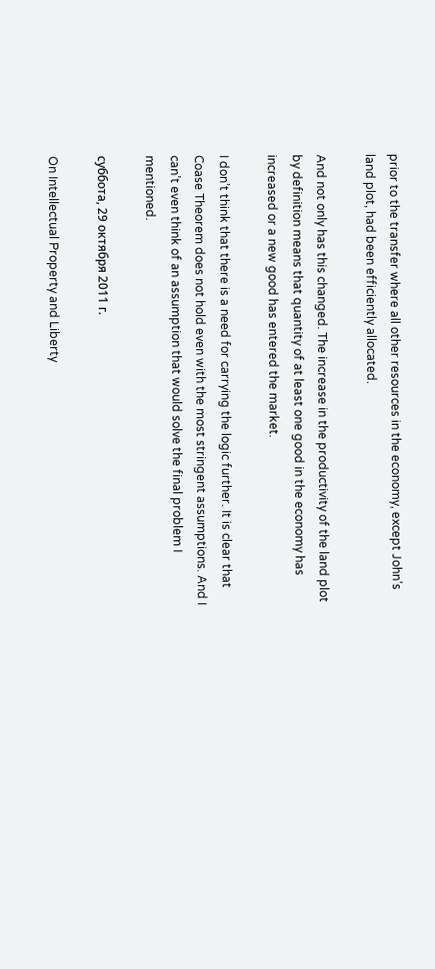prior to the transfer where all other resources in the economy, except John’s land plot, had been efficiently allocated.

And not only has this changed. The increase in the productivity of the land plot by definition means that quantity of at least one good in the economy has increased or a new good has entered the market.

I don’t think that there is a need for carrying the logic further. It is clear that Coase Theorem does not hold even with the most stringent assumptions. And I can’t even think of an assumption that would solve the final problem I mentioned.

суббота, 29 октября 2011 г.

On Intellectual Property and Liberty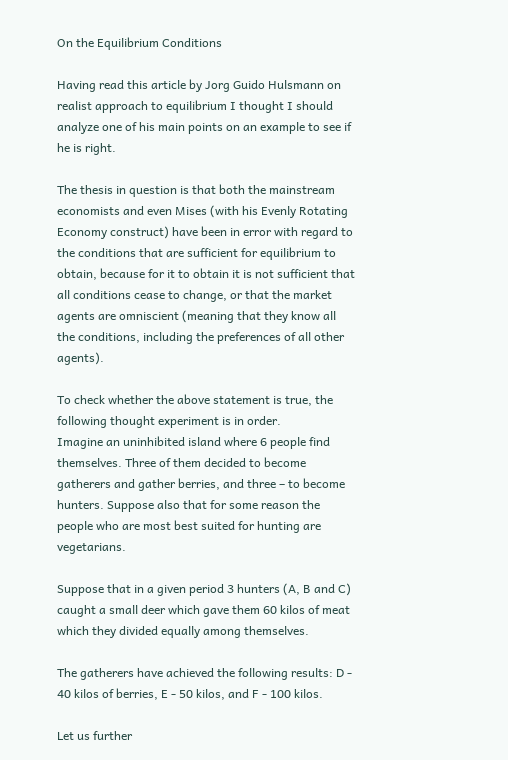On the Equilibrium Conditions

Having read this article by Jorg Guido Hulsmann on realist approach to equilibrium I thought I should analyze one of his main points on an example to see if he is right.

The thesis in question is that both the mainstream economists and even Mises (with his Evenly Rotating Economy construct) have been in error with regard to the conditions that are sufficient for equilibrium to obtain, because for it to obtain it is not sufficient that all conditions cease to change, or that the market agents are omniscient (meaning that they know all the conditions, including the preferences of all other agents).

To check whether the above statement is true, the following thought experiment is in order.
Imagine an uninhibited island where 6 people find themselves. Three of them decided to become gatherers and gather berries, and three – to become hunters. Suppose also that for some reason the people who are most best suited for hunting are vegetarians.

Suppose that in a given period 3 hunters (A, B and C) caught a small deer which gave them 60 kilos of meat which they divided equally among themselves.

The gatherers have achieved the following results: D - 40 kilos of berries, E - 50 kilos, and F - 100 kilos.

Let us further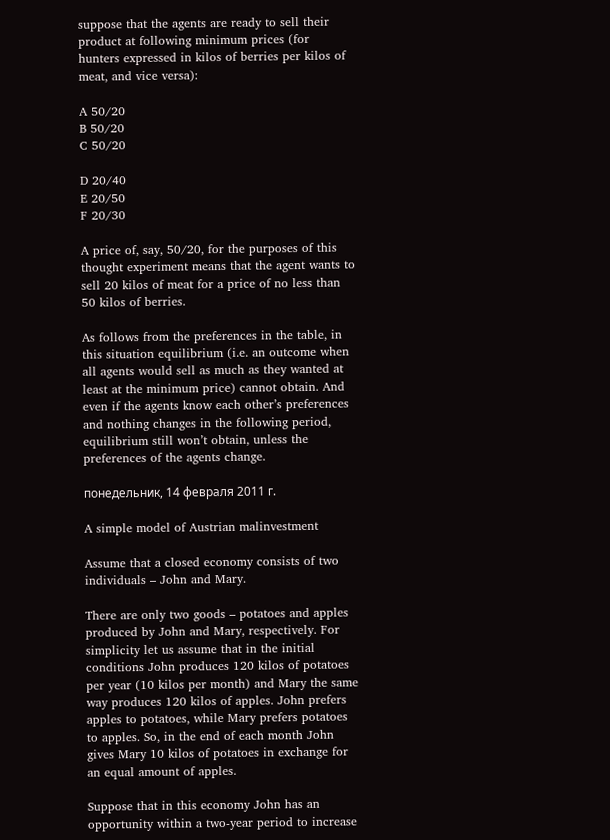suppose that the agents are ready to sell their product at following minimum prices (for hunters expressed in kilos of berries per kilos of meat, and vice versa):

A 50/20
B 50/20
C 50/20

D 20/40
E 20/50
F 20/30

A price of, say, 50/20, for the purposes of this thought experiment means that the agent wants to sell 20 kilos of meat for a price of no less than 50 kilos of berries.

As follows from the preferences in the table, in this situation equilibrium (i.e. an outcome when all agents would sell as much as they wanted at least at the minimum price) cannot obtain. And even if the agents know each other’s preferences and nothing changes in the following period, equilibrium still won’t obtain, unless the preferences of the agents change.

понедельник, 14 февраля 2011 г.

A simple model of Austrian malinvestment

Assume that a closed economy consists of two individuals – John and Mary.

There are only two goods – potatoes and apples produced by John and Mary, respectively. For simplicity let us assume that in the initial conditions John produces 120 kilos of potatoes per year (10 kilos per month) and Mary the same way produces 120 kilos of apples. John prefers apples to potatoes, while Mary prefers potatoes to apples. So, in the end of each month John gives Mary 10 kilos of potatoes in exchange for an equal amount of apples.

Suppose that in this economy John has an opportunity within a two-year period to increase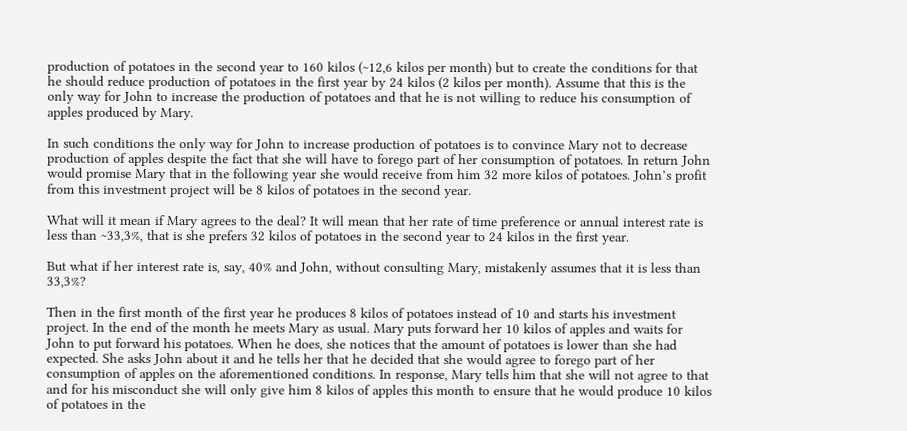production of potatoes in the second year to 160 kilos (~12,6 kilos per month) but to create the conditions for that he should reduce production of potatoes in the first year by 24 kilos (2 kilos per month). Assume that this is the only way for John to increase the production of potatoes and that he is not willing to reduce his consumption of apples produced by Mary.

In such conditions the only way for John to increase production of potatoes is to convince Mary not to decrease production of apples despite the fact that she will have to forego part of her consumption of potatoes. In return John would promise Mary that in the following year she would receive from him 32 more kilos of potatoes. John’s profit from this investment project will be 8 kilos of potatoes in the second year.

What will it mean if Mary agrees to the deal? It will mean that her rate of time preference or annual interest rate is less than ~33,3%, that is she prefers 32 kilos of potatoes in the second year to 24 kilos in the first year.

But what if her interest rate is, say, 40% and John, without consulting Mary, mistakenly assumes that it is less than 33,3%?

Then in the first month of the first year he produces 8 kilos of potatoes instead of 10 and starts his investment project. In the end of the month he meets Mary as usual. Mary puts forward her 10 kilos of apples and waits for John to put forward his potatoes. When he does, she notices that the amount of potatoes is lower than she had expected. She asks John about it and he tells her that he decided that she would agree to forego part of her consumption of apples on the aforementioned conditions. In response, Mary tells him that she will not agree to that and for his misconduct she will only give him 8 kilos of apples this month to ensure that he would produce 10 kilos of potatoes in the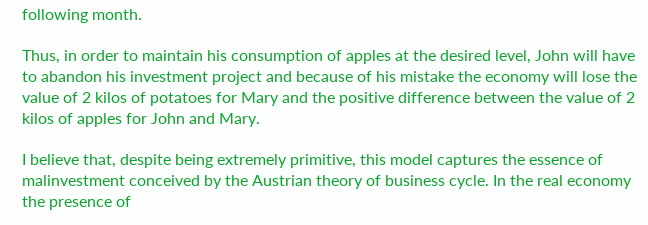following month.

Thus, in order to maintain his consumption of apples at the desired level, John will have to abandon his investment project and because of his mistake the economy will lose the value of 2 kilos of potatoes for Mary and the positive difference between the value of 2 kilos of apples for John and Mary.

I believe that, despite being extremely primitive, this model captures the essence of malinvestment conceived by the Austrian theory of business cycle. In the real economy the presence of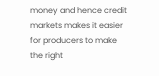money and hence credit markets makes it easier for producers to make the right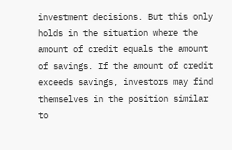investment decisions. But this only holds in the situation where the amount of credit equals the amount of savings. If the amount of credit exceeds savings, investors may find themselves in the position similar to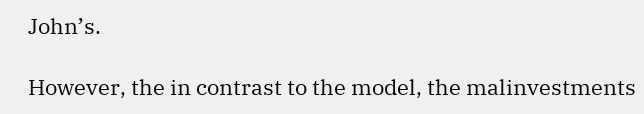John’s.

However, the in contrast to the model, the malinvestments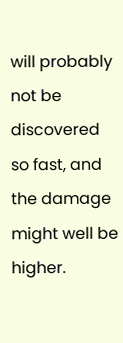will probably not be discovered so fast, and the damage might well be higher.